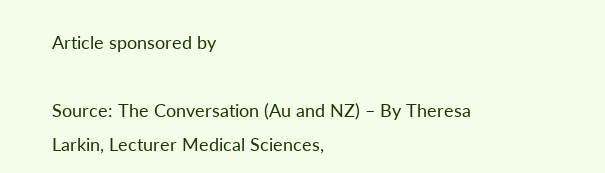Article sponsored by

Source: The Conversation (Au and NZ) – By Theresa Larkin, Lecturer Medical Sciences,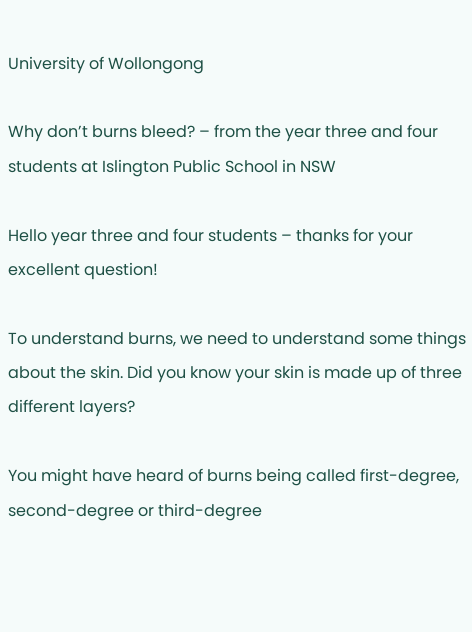University of Wollongong

Why don’t burns bleed? – from the year three and four students at Islington Public School in NSW

Hello year three and four students – thanks for your excellent question!

To understand burns, we need to understand some things about the skin. Did you know your skin is made up of three different layers?

You might have heard of burns being called first-degree, second-degree or third-degree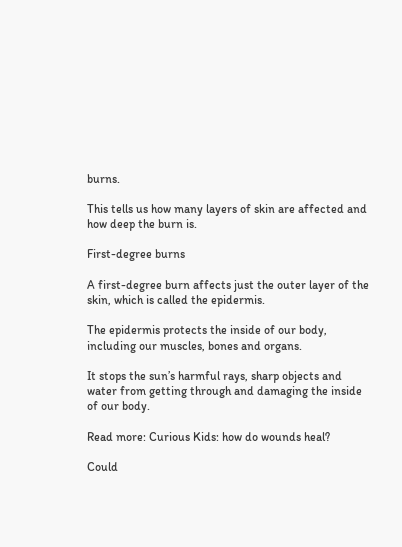burns.

This tells us how many layers of skin are affected and how deep the burn is.

First-degree burns

A first-degree burn affects just the outer layer of the skin, which is called the epidermis.

The epidermis protects the inside of our body, including our muscles, bones and organs.

It stops the sun’s harmful rays, sharp objects and water from getting through and damaging the inside of our body.

Read more: Curious Kids: how do wounds heal?

Could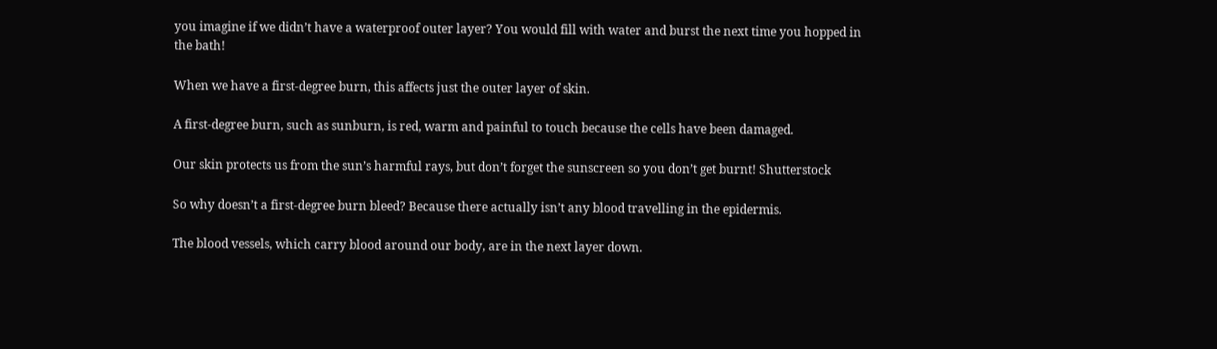you imagine if we didn’t have a waterproof outer layer? You would fill with water and burst the next time you hopped in the bath!

When we have a first-degree burn, this affects just the outer layer of skin.

A first-degree burn, such as sunburn, is red, warm and painful to touch because the cells have been damaged.

Our skin protects us from the sun’s harmful rays, but don’t forget the sunscreen so you don’t get burnt! Shutterstock

So why doesn’t a first-degree burn bleed? Because there actually isn’t any blood travelling in the epidermis.

The blood vessels, which carry blood around our body, are in the next layer down.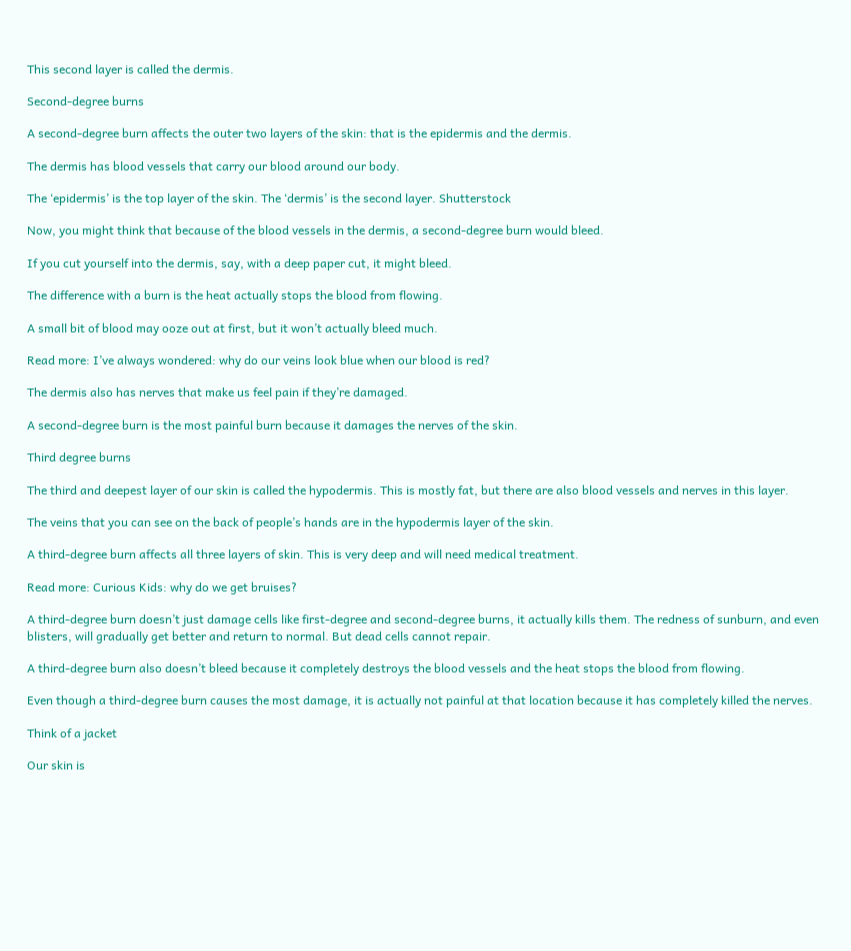This second layer is called the dermis.

Second-degree burns

A second-degree burn affects the outer two layers of the skin: that is the epidermis and the dermis.

The dermis has blood vessels that carry our blood around our body.

The ‘epidermis’ is the top layer of the skin. The ‘dermis’ is the second layer. Shutterstock

Now, you might think that because of the blood vessels in the dermis, a second-degree burn would bleed.

If you cut yourself into the dermis, say, with a deep paper cut, it might bleed.

The difference with a burn is the heat actually stops the blood from flowing.

A small bit of blood may ooze out at first, but it won’t actually bleed much.

Read more: I’ve always wondered: why do our veins look blue when our blood is red?

The dermis also has nerves that make us feel pain if they’re damaged.

A second-degree burn is the most painful burn because it damages the nerves of the skin.

Third degree burns

The third and deepest layer of our skin is called the hypodermis. This is mostly fat, but there are also blood vessels and nerves in this layer.

The veins that you can see on the back of people’s hands are in the hypodermis layer of the skin.

A third-degree burn affects all three layers of skin. This is very deep and will need medical treatment.

Read more: Curious Kids: why do we get bruises?

A third-degree burn doesn’t just damage cells like first-degree and second-degree burns, it actually kills them. The redness of sunburn, and even blisters, will gradually get better and return to normal. But dead cells cannot repair.

A third-degree burn also doesn’t bleed because it completely destroys the blood vessels and the heat stops the blood from flowing.

Even though a third-degree burn causes the most damage, it is actually not painful at that location because it has completely killed the nerves.

Think of a jacket

Our skin is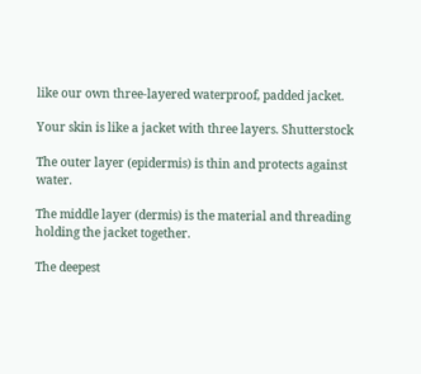like our own three-layered waterproof, padded jacket.

Your skin is like a jacket with three layers. Shutterstock

The outer layer (epidermis) is thin and protects against water.

The middle layer (dermis) is the material and threading holding the jacket together.

The deepest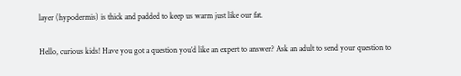layer (hypodermis) is thick and padded to keep us warm just like our fat.

Hello, curious kids! Have you got a question you’d like an expert to answer? Ask an adult to send your question to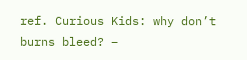ref. Curious Kids: why don’t burns bleed? –